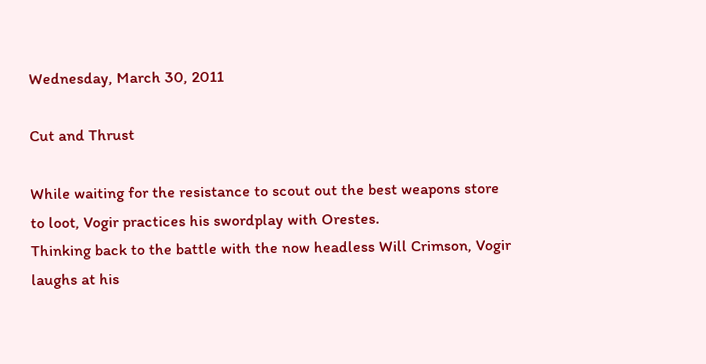Wednesday, March 30, 2011

Cut and Thrust

While waiting for the resistance to scout out the best weapons store to loot, Vogir practices his swordplay with Orestes.
Thinking back to the battle with the now headless Will Crimson, Vogir laughs at his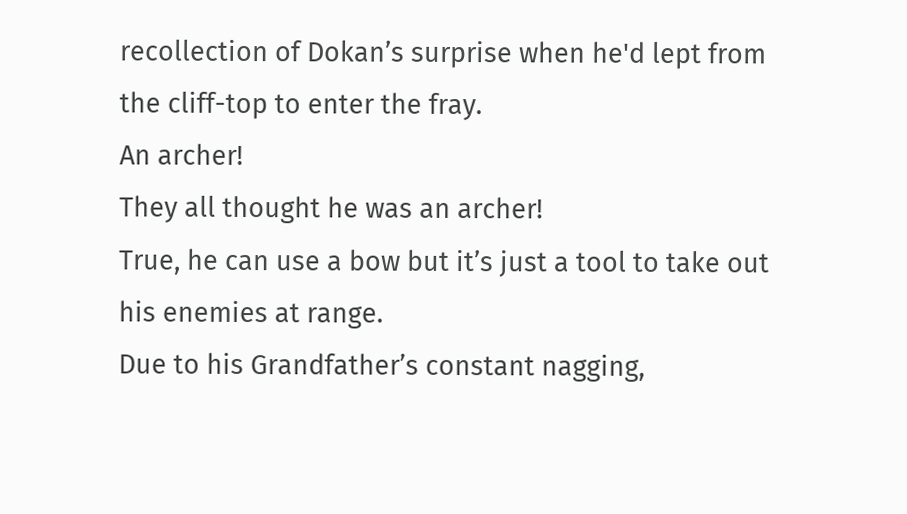recollection of Dokan’s surprise when he'd lept from the cliff-top to enter the fray.
An archer!
They all thought he was an archer!
True, he can use a bow but it’s just a tool to take out his enemies at range.
Due to his Grandfather’s constant nagging,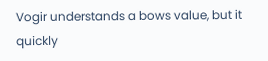Vogir understands a bows value, but it quickly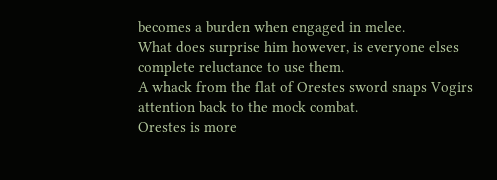becomes a burden when engaged in melee.
What does surprise him however, is everyone elses complete reluctance to use them.
A whack from the flat of Orestes sword snaps Vogirs attention back to the mock combat.
Orestes is more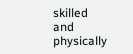skilled and physically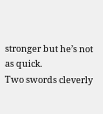stronger but he’s not as quick.
Two swords cleverly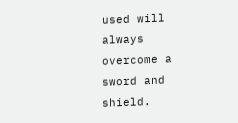used will always overcome a sword and shield.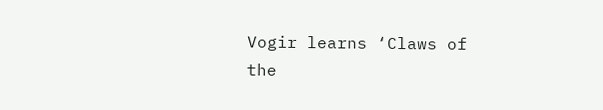Vogir learns ‘Claws of the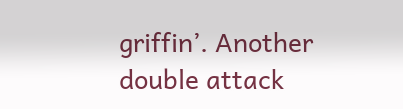griffin’. Another double attack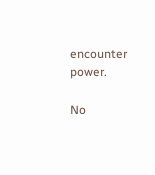encounter power.

No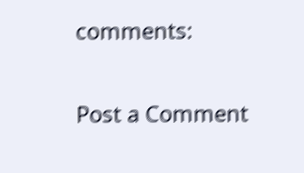comments:

Post a Comment